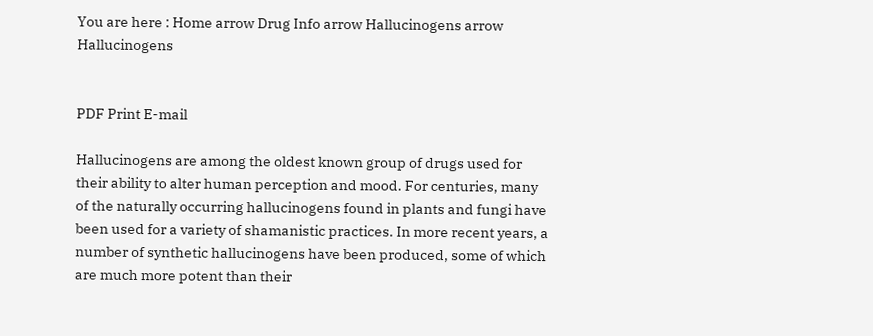You are here : Home arrow Drug Info arrow Hallucinogens arrow Hallucinogens


PDF Print E-mail

Hallucinogens are among the oldest known group of drugs used for their ability to alter human perception and mood. For centuries, many of the naturally occurring hallucinogens found in plants and fungi have been used for a variety of shamanistic practices. In more recent years, a number of synthetic hallucinogens have been produced, some of which are much more potent than their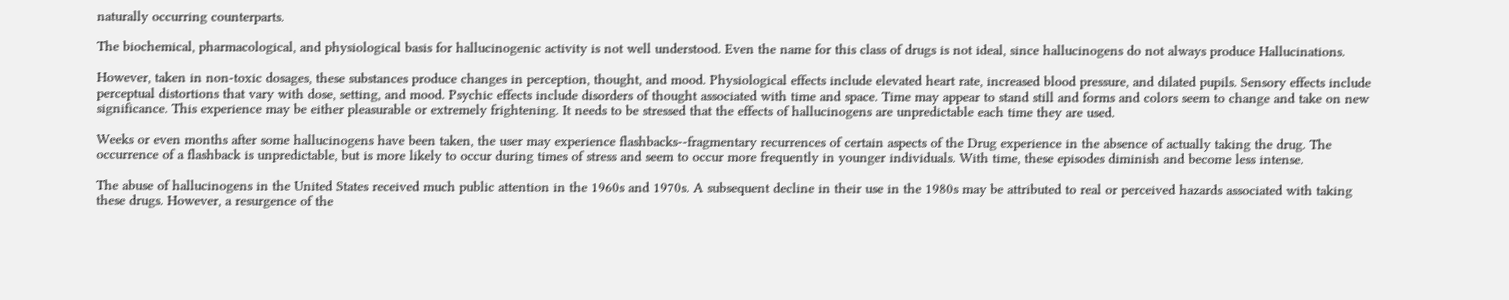naturally occurring counterparts.

The biochemical, pharmacological, and physiological basis for hallucinogenic activity is not well understood. Even the name for this class of drugs is not ideal, since hallucinogens do not always produce Hallucinations.

However, taken in non-toxic dosages, these substances produce changes in perception, thought, and mood. Physiological effects include elevated heart rate, increased blood pressure, and dilated pupils. Sensory effects include perceptual distortions that vary with dose, setting, and mood. Psychic effects include disorders of thought associated with time and space. Time may appear to stand still and forms and colors seem to change and take on new significance. This experience may be either pleasurable or extremely frightening. It needs to be stressed that the effects of hallucinogens are unpredictable each time they are used.

Weeks or even months after some hallucinogens have been taken, the user may experience flashbacks--fragmentary recurrences of certain aspects of the Drug experience in the absence of actually taking the drug. The occurrence of a flashback is unpredictable, but is more likely to occur during times of stress and seem to occur more frequently in younger individuals. With time, these episodes diminish and become less intense.

The abuse of hallucinogens in the United States received much public attention in the 1960s and 1970s. A subsequent decline in their use in the 1980s may be attributed to real or perceived hazards associated with taking these drugs. However, a resurgence of the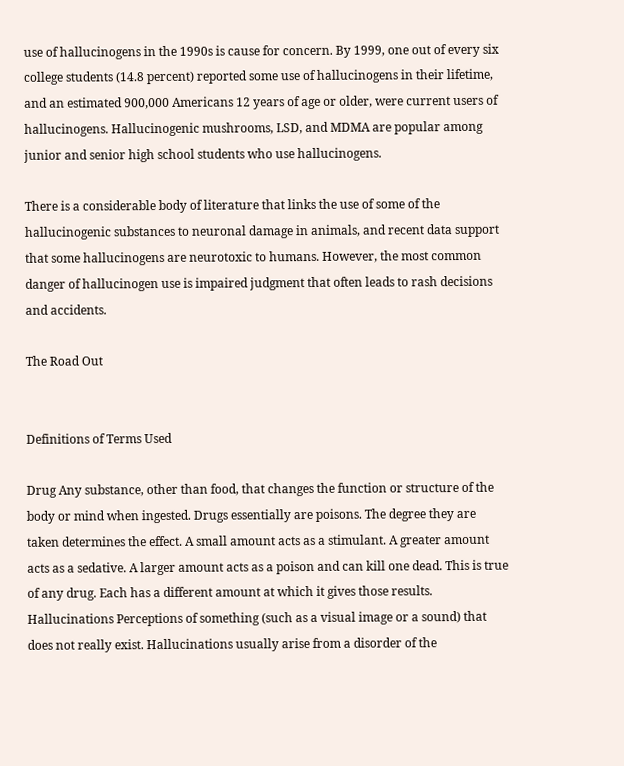use of hallucinogens in the 1990s is cause for concern. By 1999, one out of every six college students (14.8 percent) reported some use of hallucinogens in their lifetime, and an estimated 900,000 Americans 12 years of age or older, were current users of hallucinogens. Hallucinogenic mushrooms, LSD, and MDMA are popular among junior and senior high school students who use hallucinogens.

There is a considerable body of literature that links the use of some of the hallucinogenic substances to neuronal damage in animals, and recent data support that some hallucinogens are neurotoxic to humans. However, the most common danger of hallucinogen use is impaired judgment that often leads to rash decisions and accidents.

The Road Out


Definitions of Terms Used

Drug Any substance, other than food, that changes the function or structure of the body or mind when ingested. Drugs essentially are poisons. The degree they are taken determines the effect. A small amount acts as a stimulant. A greater amount acts as a sedative. A larger amount acts as a poison and can kill one dead. This is true of any drug. Each has a different amount at which it gives those results.
Hallucinations Perceptions of something (such as a visual image or a sound) that does not really exist. Hallucinations usually arise from a disorder of the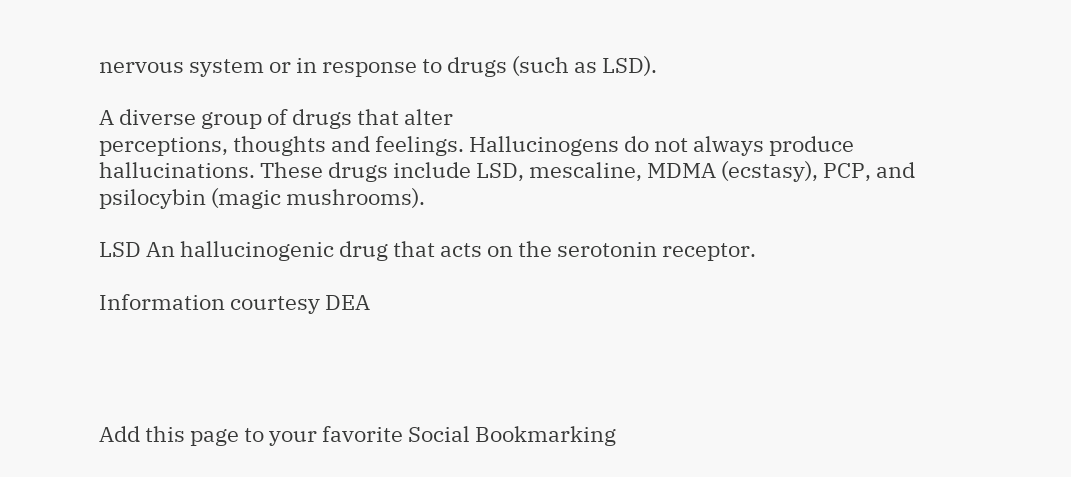nervous system or in response to drugs (such as LSD).

A diverse group of drugs that alter
perceptions, thoughts and feelings. Hallucinogens do not always produce
hallucinations. These drugs include LSD, mescaline, MDMA (ecstasy), PCP, and
psilocybin (magic mushrooms).

LSD An hallucinogenic drug that acts on the serotonin receptor.

Information courtesy DEA




Add this page to your favorite Social Bookmarking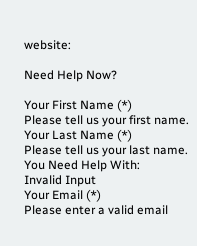website:

Need Help Now?

Your First Name (*)
Please tell us your first name.
Your Last Name (*)
Please tell us your last name.
You Need Help With:
Invalid Input
Your Email (*)
Please enter a valid email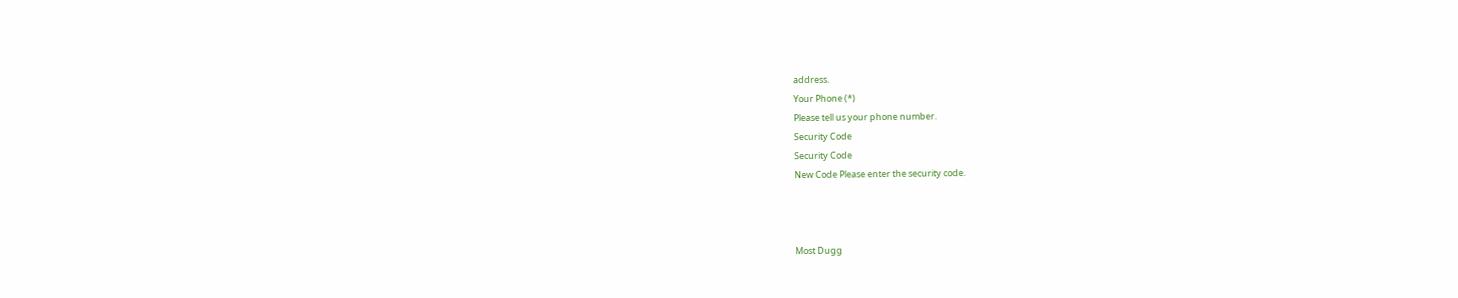address.
Your Phone (*)
Please tell us your phone number.
Security Code
Security Code
New Code Please enter the security code.



Most Dugg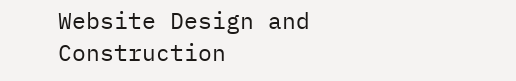Website Design and Construction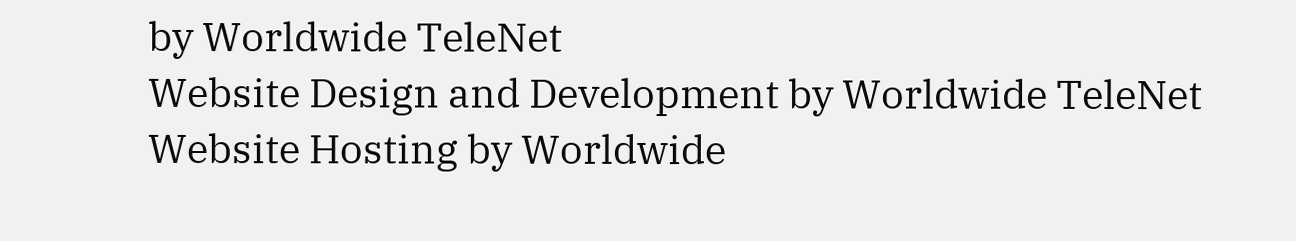by Worldwide TeleNet
Website Design and Development by Worldwide TeleNet
Website Hosting by Worldwide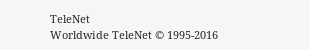TeleNet
Worldwide TeleNet © 1995-2016